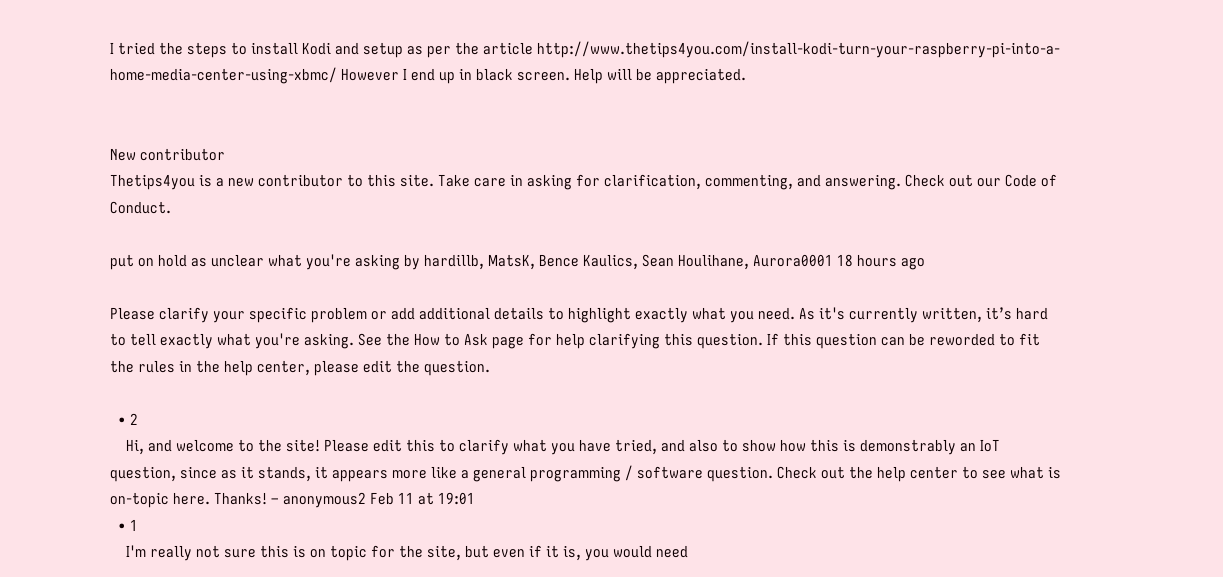I tried the steps to install Kodi and setup as per the article http://www.thetips4you.com/install-kodi-turn-your-raspberry-pi-into-a-home-media-center-using-xbmc/ However I end up in black screen. Help will be appreciated.


New contributor
Thetips4you is a new contributor to this site. Take care in asking for clarification, commenting, and answering. Check out our Code of Conduct.

put on hold as unclear what you're asking by hardillb, MatsK, Bence Kaulics, Sean Houlihane, Aurora0001 18 hours ago

Please clarify your specific problem or add additional details to highlight exactly what you need. As it's currently written, it’s hard to tell exactly what you're asking. See the How to Ask page for help clarifying this question. If this question can be reworded to fit the rules in the help center, please edit the question.

  • 2
    Hi, and welcome to the site! Please edit this to clarify what you have tried, and also to show how this is demonstrably an IoT question, since as it stands, it appears more like a general programming / software question. Check out the help center to see what is on-topic here. Thanks! – anonymous2 Feb 11 at 19:01
  • 1
    I'm really not sure this is on topic for the site, but even if it is, you would need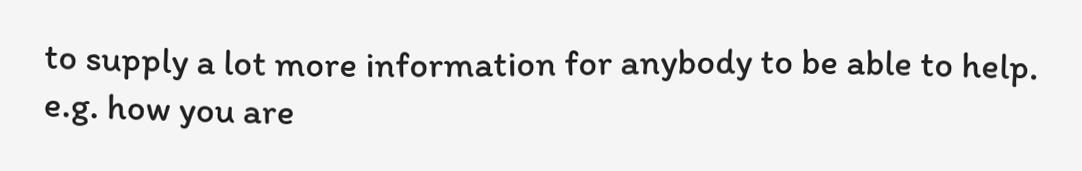to supply a lot more information for anybody to be able to help. e.g. how you are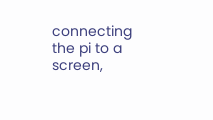connecting the pi to a screen,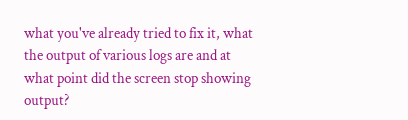what you've already tried to fix it, what the output of various logs are and at what point did the screen stop showing output?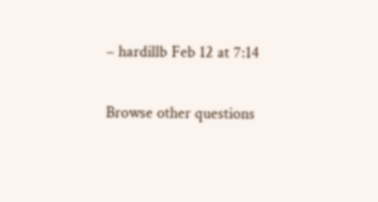– hardillb Feb 12 at 7:14

Browse other questions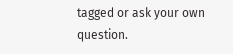tagged or ask your own question.